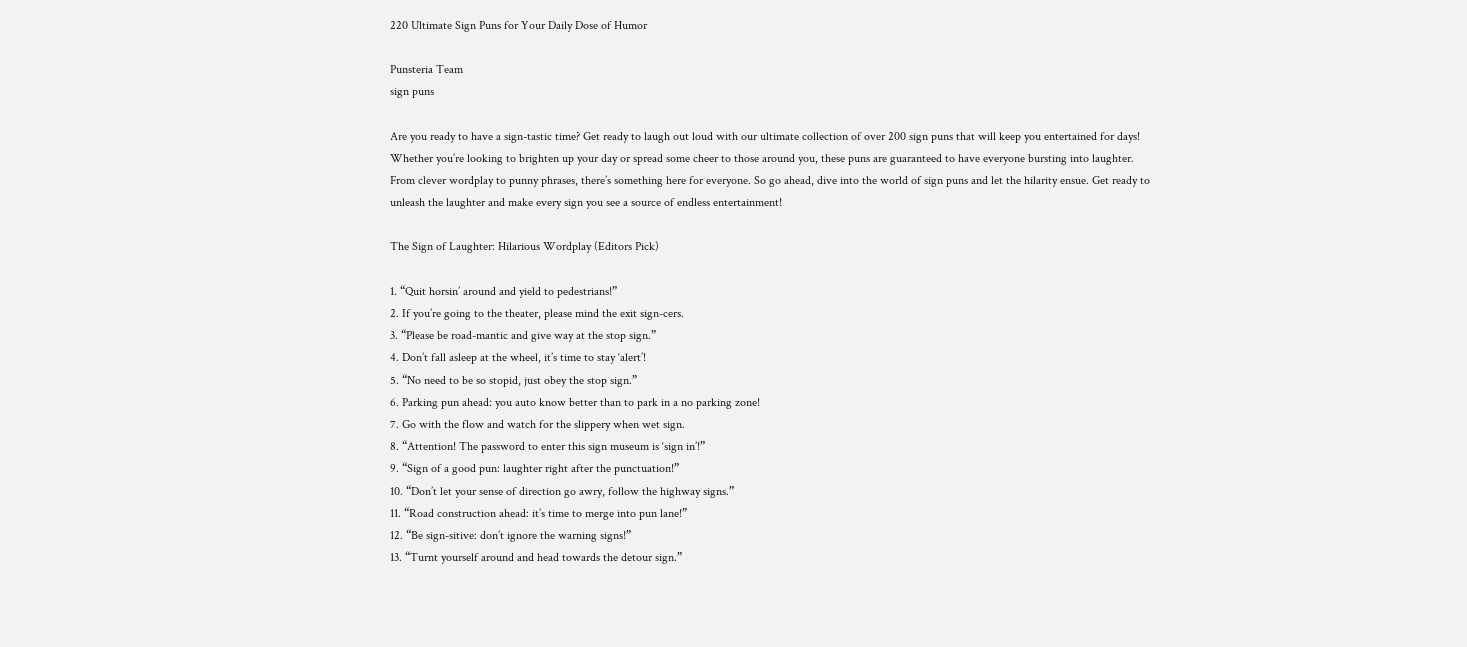220 Ultimate Sign Puns for Your Daily Dose of Humor

Punsteria Team
sign puns

Are you ready to have a sign-tastic time? Get ready to laugh out loud with our ultimate collection of over 200 sign puns that will keep you entertained for days! Whether you’re looking to brighten up your day or spread some cheer to those around you, these puns are guaranteed to have everyone bursting into laughter. From clever wordplay to punny phrases, there’s something here for everyone. So go ahead, dive into the world of sign puns and let the hilarity ensue. Get ready to unleash the laughter and make every sign you see a source of endless entertainment!

The Sign of Laughter: Hilarious Wordplay (Editors Pick)

1. “Quit horsin’ around and yield to pedestrians!”
2. If you’re going to the theater, please mind the exit sign-cers.
3. “Please be road-mantic and give way at the stop sign.”
4. Don’t fall asleep at the wheel, it’s time to stay ‘alert’!
5. “No need to be so stopid, just obey the stop sign.”
6. Parking pun ahead: you auto know better than to park in a no parking zone!
7. Go with the flow and watch for the slippery when wet sign.
8. “Attention! The password to enter this sign museum is ‘sign in’!”
9. “Sign of a good pun: laughter right after the punctuation!”
10. “Don’t let your sense of direction go awry, follow the highway signs.”
11. “Road construction ahead: it’s time to merge into pun lane!”
12. “Be sign-sitive: don’t ignore the warning signs!”
13. “Turnt yourself around and head towards the detour sign.”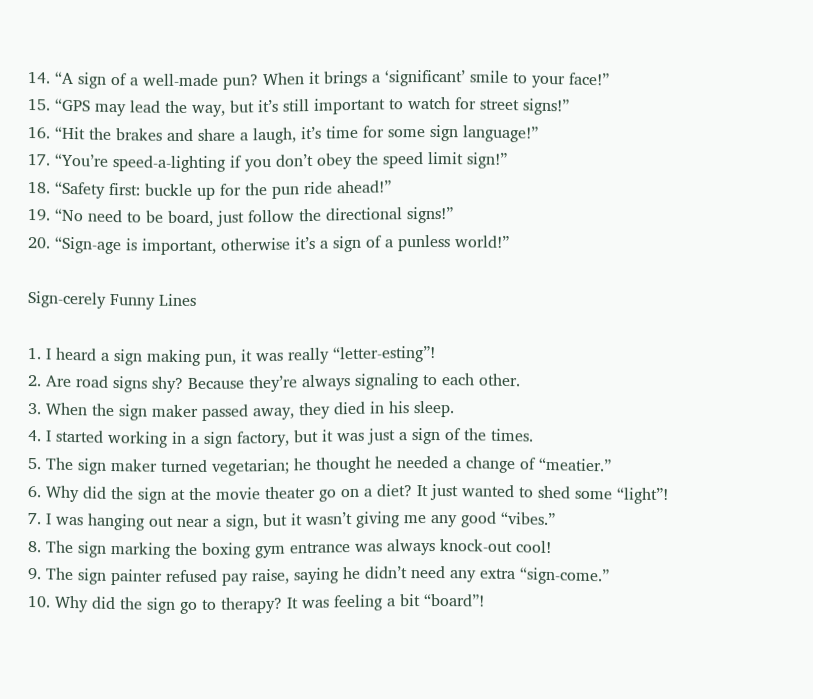14. “A sign of a well-made pun? When it brings a ‘significant’ smile to your face!”
15. “GPS may lead the way, but it’s still important to watch for street signs!”
16. “Hit the brakes and share a laugh, it’s time for some sign language!”
17. “You’re speed-a-lighting if you don’t obey the speed limit sign!”
18. “Safety first: buckle up for the pun ride ahead!”
19. “No need to be board, just follow the directional signs!”
20. “Sign-age is important, otherwise it’s a sign of a punless world!”

Sign-cerely Funny Lines

1. I heard a sign making pun, it was really “letter-esting”!
2. Are road signs shy? Because they’re always signaling to each other.
3. When the sign maker passed away, they died in his sleep.
4. I started working in a sign factory, but it was just a sign of the times.
5. The sign maker turned vegetarian; he thought he needed a change of “meatier.”
6. Why did the sign at the movie theater go on a diet? It just wanted to shed some “light”!
7. I was hanging out near a sign, but it wasn’t giving me any good “vibes.”
8. The sign marking the boxing gym entrance was always knock-out cool!
9. The sign painter refused pay raise, saying he didn’t need any extra “sign-come.”
10. Why did the sign go to therapy? It was feeling a bit “board”!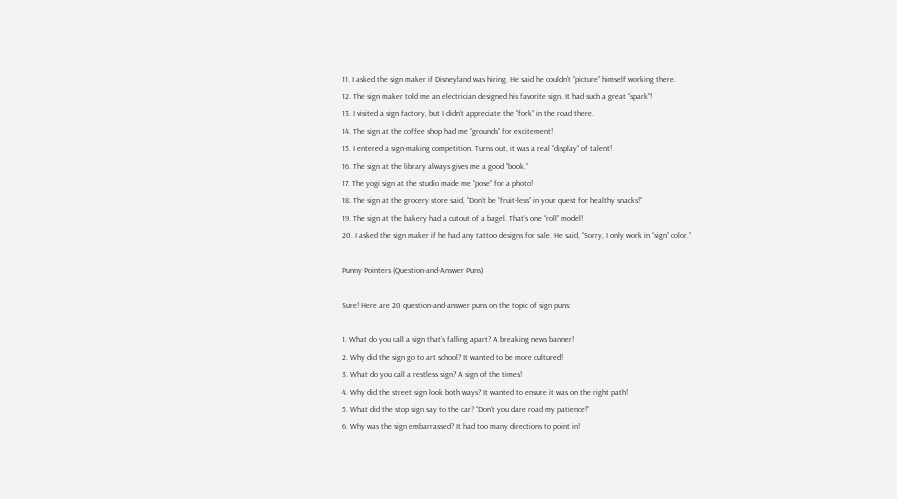11. I asked the sign maker if Disneyland was hiring. He said he couldn’t “picture” himself working there.
12. The sign maker told me an electrician designed his favorite sign. It had such a great “spark”!
13. I visited a sign factory, but I didn’t appreciate the “fork” in the road there.
14. The sign at the coffee shop had me “grounds” for excitement!
15. I entered a sign-making competition. Turns out, it was a real “display” of talent!
16. The sign at the library always gives me a good “book.”
17. The yogi sign at the studio made me “pose” for a photo!
18. The sign at the grocery store said, “Don’t be “fruit-less” in your quest for healthy snacks!”
19. The sign at the bakery had a cutout of a bagel. That’s one “roll” model!
20. I asked the sign maker if he had any tattoo designs for sale. He said, “Sorry, I only work in “sign” color.”

Punny Pointers (Question-and-Answer Puns)

Sure! Here are 20 question-and-answer puns on the topic of sign puns:

1. What do you call a sign that’s falling apart? A breaking news banner!
2. Why did the sign go to art school? It wanted to be more cultured!
3. What do you call a restless sign? A sign of the times!
4. Why did the street sign look both ways? It wanted to ensure it was on the right path!
5. What did the stop sign say to the car? “Don’t you dare road my patience!”
6. Why was the sign embarrassed? It had too many directions to point in!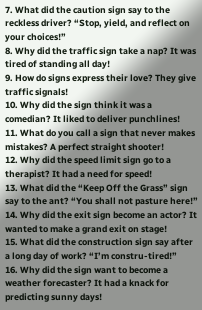7. What did the caution sign say to the reckless driver? “Stop, yield, and reflect on your choices!”
8. Why did the traffic sign take a nap? It was tired of standing all day!
9. How do signs express their love? They give traffic signals!
10. Why did the sign think it was a comedian? It liked to deliver punchlines!
11. What do you call a sign that never makes mistakes? A perfect straight shooter!
12. Why did the speed limit sign go to a therapist? It had a need for speed!
13. What did the “Keep Off the Grass” sign say to the ant? “You shall not pasture here!”
14. Why did the exit sign become an actor? It wanted to make a grand exit on stage!
15. What did the construction sign say after a long day of work? “I’m constru-tired!”
16. Why did the sign want to become a weather forecaster? It had a knack for predicting sunny days!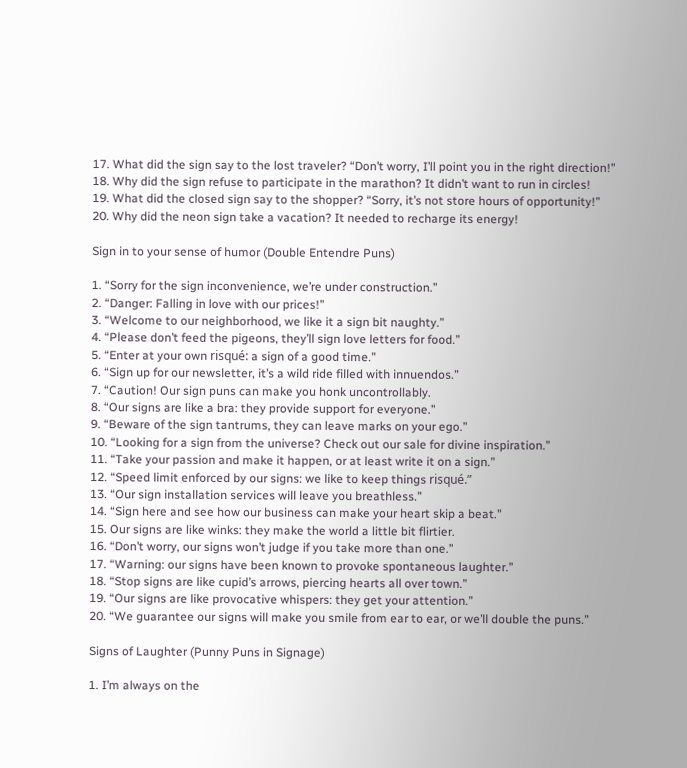17. What did the sign say to the lost traveler? “Don’t worry, I’ll point you in the right direction!”
18. Why did the sign refuse to participate in the marathon? It didn’t want to run in circles!
19. What did the closed sign say to the shopper? “Sorry, it’s not store hours of opportunity!”
20. Why did the neon sign take a vacation? It needed to recharge its energy!

Sign in to your sense of humor (Double Entendre Puns)

1. “Sorry for the sign inconvenience, we’re under construction.”
2. “Danger: Falling in love with our prices!”
3. “Welcome to our neighborhood, we like it a sign bit naughty.”
4. “Please don’t feed the pigeons, they’ll sign love letters for food.”
5. “Enter at your own risqué: a sign of a good time.”
6. “Sign up for our newsletter, it’s a wild ride filled with innuendos.”
7. “Caution! Our sign puns can make you honk uncontrollably.
8. “Our signs are like a bra: they provide support for everyone.”
9. “Beware of the sign tantrums, they can leave marks on your ego.”
10. “Looking for a sign from the universe? Check out our sale for divine inspiration.”
11. “Take your passion and make it happen, or at least write it on a sign.”
12. “Speed limit enforced by our signs: we like to keep things risqué.”
13. “Our sign installation services will leave you breathless.”
14. “Sign here and see how our business can make your heart skip a beat.”
15. Our signs are like winks: they make the world a little bit flirtier.
16. “Don’t worry, our signs won’t judge if you take more than one.”
17. “Warning: our signs have been known to provoke spontaneous laughter.”
18. “Stop signs are like cupid’s arrows, piercing hearts all over town.”
19. “Our signs are like provocative whispers: they get your attention.”
20. “We guarantee our signs will make you smile from ear to ear, or we’ll double the puns.”

Signs of Laughter (Punny Puns in Signage)

1. I’m always on the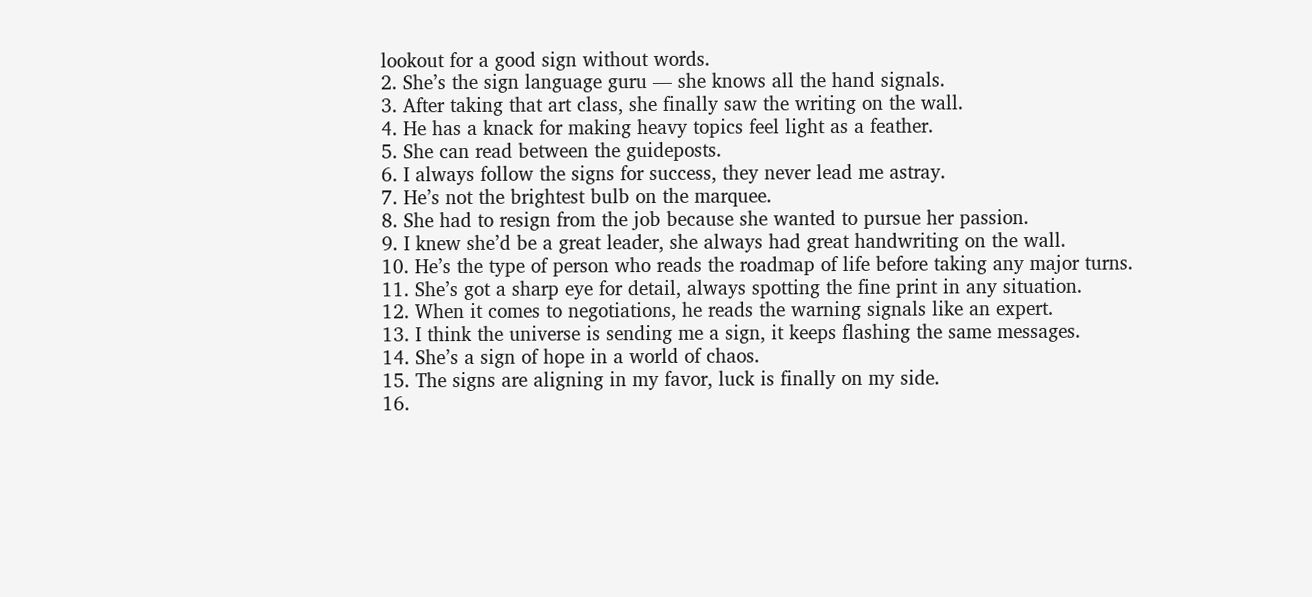lookout for a good sign without words.
2. She’s the sign language guru — she knows all the hand signals.
3. After taking that art class, she finally saw the writing on the wall.
4. He has a knack for making heavy topics feel light as a feather.
5. She can read between the guideposts.
6. I always follow the signs for success, they never lead me astray.
7. He’s not the brightest bulb on the marquee.
8. She had to resign from the job because she wanted to pursue her passion.
9. I knew she’d be a great leader, she always had great handwriting on the wall.
10. He’s the type of person who reads the roadmap of life before taking any major turns.
11. She’s got a sharp eye for detail, always spotting the fine print in any situation.
12. When it comes to negotiations, he reads the warning signals like an expert.
13. I think the universe is sending me a sign, it keeps flashing the same messages.
14. She’s a sign of hope in a world of chaos.
15. The signs are aligning in my favor, luck is finally on my side.
16.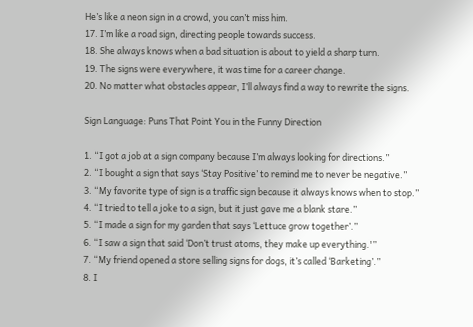He’s like a neon sign in a crowd, you can’t miss him.
17. I’m like a road sign, directing people towards success.
18. She always knows when a bad situation is about to yield a sharp turn.
19. The signs were everywhere, it was time for a career change.
20. No matter what obstacles appear, I’ll always find a way to rewrite the signs.

Sign Language: Puns That Point You in the Funny Direction

1. “I got a job at a sign company because I’m always looking for directions.”
2. “I bought a sign that says ‘Stay Positive’ to remind me to never be negative.”
3. “My favorite type of sign is a traffic sign because it always knows when to stop.”
4. “I tried to tell a joke to a sign, but it just gave me a blank stare.”
5. “I made a sign for my garden that says ‘Lettuce grow together’.”
6. “I saw a sign that said ‘Don’t trust atoms, they make up everything.'”
7. “My friend opened a store selling signs for dogs, it’s called ‘Barketing’.”
8. I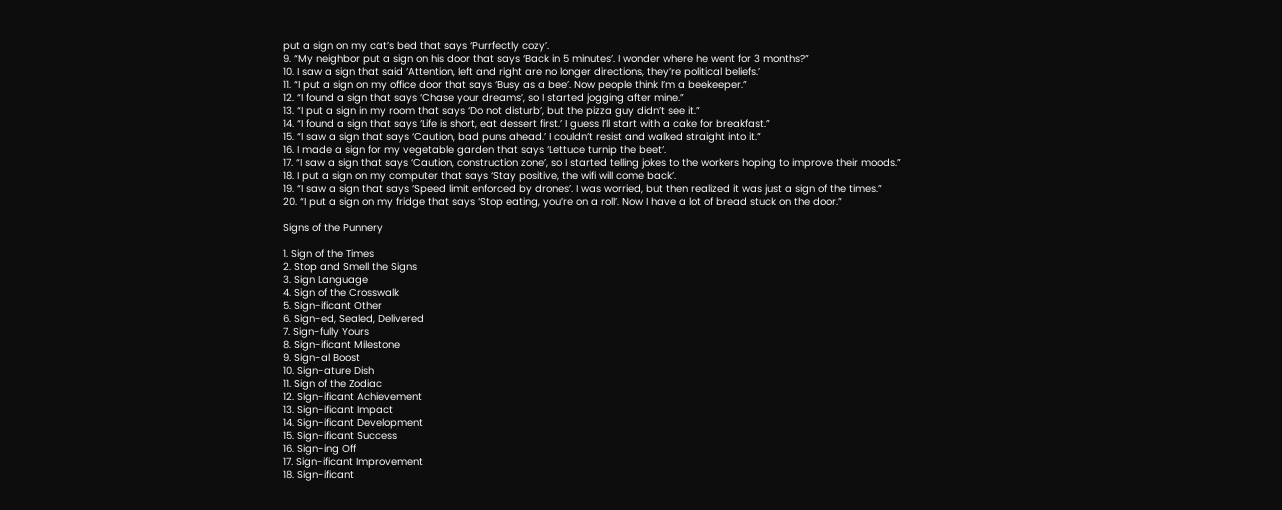put a sign on my cat’s bed that says ‘Purrfectly cozy’.
9. “My neighbor put a sign on his door that says ‘Back in 5 minutes’. I wonder where he went for 3 months?”
10. I saw a sign that said ‘Attention, left and right are no longer directions, they’re political beliefs.’
11. “I put a sign on my office door that says ‘Busy as a bee’. Now people think I’m a beekeeper.”
12. “I found a sign that says ‘Chase your dreams’, so I started jogging after mine.”
13. “I put a sign in my room that says ‘Do not disturb’, but the pizza guy didn’t see it.”
14. “I found a sign that says ‘Life is short, eat dessert first.’ I guess I’ll start with a cake for breakfast.”
15. “I saw a sign that says ‘Caution, bad puns ahead.’ I couldn’t resist and walked straight into it.”
16. I made a sign for my vegetable garden that says ‘Lettuce turnip the beet‘.
17. “I saw a sign that says ‘Caution, construction zone’, so I started telling jokes to the workers hoping to improve their moods.”
18. I put a sign on my computer that says ‘Stay positive, the wifi will come back’.
19. “I saw a sign that says ‘Speed limit enforced by drones’. I was worried, but then realized it was just a sign of the times.”
20. “I put a sign on my fridge that says ‘Stop eating, you’re on a roll’. Now I have a lot of bread stuck on the door.”

Signs of the Punnery

1. Sign of the Times
2. Stop and Smell the Signs
3. Sign Language
4. Sign of the Crosswalk
5. Sign-ificant Other
6. Sign-ed, Sealed, Delivered
7. Sign-fully Yours
8. Sign-ificant Milestone
9. Sign-al Boost
10. Sign-ature Dish
11. Sign of the Zodiac
12. Sign-ificant Achievement
13. Sign-ificant Impact
14. Sign-ificant Development
15. Sign-ificant Success
16. Sign-ing Off
17. Sign-ificant Improvement
18. Sign-ificant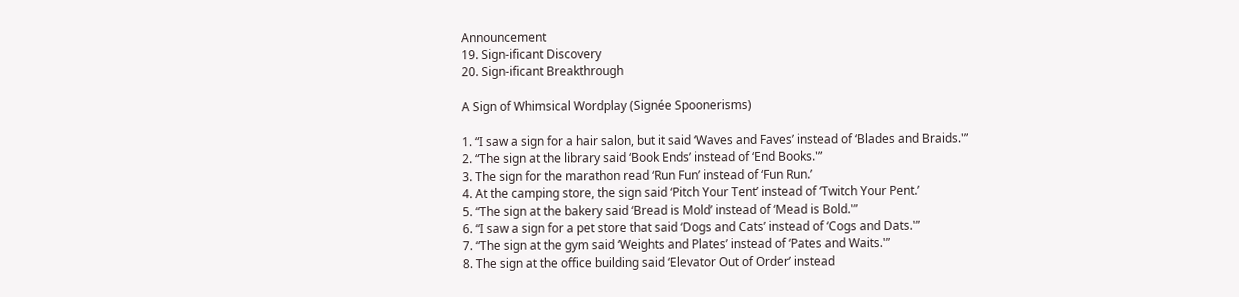Announcement
19. Sign-ificant Discovery
20. Sign-ificant Breakthrough

A Sign of Whimsical Wordplay (Signée Spoonerisms)

1. “I saw a sign for a hair salon, but it said ‘Waves and Faves’ instead of ‘Blades and Braids.'”
2. “The sign at the library said ‘Book Ends’ instead of ‘End Books.'”
3. The sign for the marathon read ‘Run Fun’ instead of ‘Fun Run.’
4. At the camping store, the sign said ‘Pitch Your Tent’ instead of ‘Twitch Your Pent.’
5. “The sign at the bakery said ‘Bread is Mold’ instead of ‘Mead is Bold.'”
6. “I saw a sign for a pet store that said ‘Dogs and Cats’ instead of ‘Cogs and Dats.'”
7. “The sign at the gym said ‘Weights and Plates’ instead of ‘Pates and Waits.'”
8. The sign at the office building said ‘Elevator Out of Order’ instead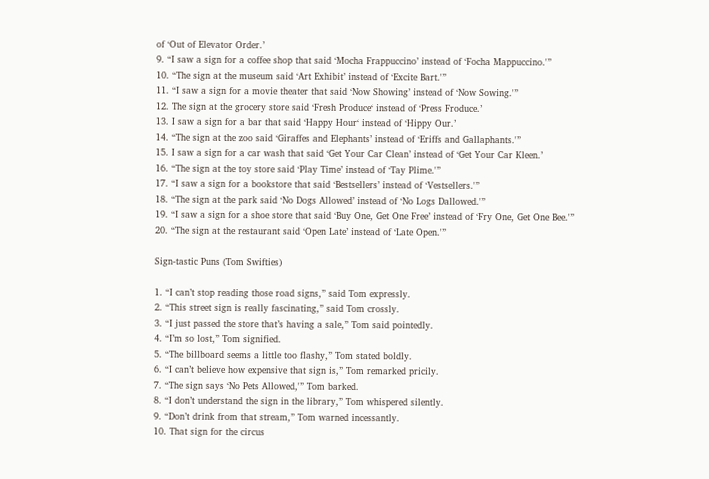of ‘Out of Elevator Order.’
9. “I saw a sign for a coffee shop that said ‘Mocha Frappuccino’ instead of ‘Focha Mappuccino.'”
10. “The sign at the museum said ‘Art Exhibit’ instead of ‘Excite Bart.'”
11. “I saw a sign for a movie theater that said ‘Now Showing’ instead of ‘Now Sowing.'”
12. The sign at the grocery store said ‘Fresh Produce‘ instead of ‘Press Froduce.’
13. I saw a sign for a bar that said ‘Happy Hour‘ instead of ‘Hippy Our.’
14. “The sign at the zoo said ‘Giraffes and Elephants’ instead of ‘Eriffs and Gallaphants.'”
15. I saw a sign for a car wash that said ‘Get Your Car Clean’ instead of ‘Get Your Car Kleen.’
16. “The sign at the toy store said ‘Play Time’ instead of ‘Tay Plime.'”
17. “I saw a sign for a bookstore that said ‘Bestsellers’ instead of ‘Vestsellers.'”
18. “The sign at the park said ‘No Dogs Allowed’ instead of ‘No Logs Dallowed.'”
19. “I saw a sign for a shoe store that said ‘Buy One, Get One Free’ instead of ‘Fry One, Get One Bee.'”
20. “The sign at the restaurant said ‘Open Late’ instead of ‘Late Open.'”

Sign-tastic Puns (Tom Swifties)

1. “I can’t stop reading those road signs,” said Tom expressly.
2. “This street sign is really fascinating,” said Tom crossly.
3. “I just passed the store that’s having a sale,” Tom said pointedly.
4. “I’m so lost,” Tom signified.
5. “The billboard seems a little too flashy,” Tom stated boldly.
6. “I can’t believe how expensive that sign is,” Tom remarked pricily.
7. “The sign says ‘No Pets Allowed,'” Tom barked.
8. “I don’t understand the sign in the library,” Tom whispered silently.
9. “Don’t drink from that stream,” Tom warned incessantly.
10. That sign for the circus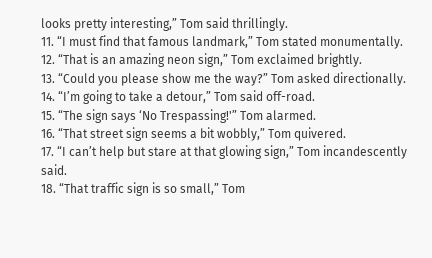looks pretty interesting,” Tom said thrillingly.
11. “I must find that famous landmark,” Tom stated monumentally.
12. “That is an amazing neon sign,” Tom exclaimed brightly.
13. “Could you please show me the way?” Tom asked directionally.
14. “I’m going to take a detour,” Tom said off-road.
15. “The sign says ‘No Trespassing!'” Tom alarmed.
16. “That street sign seems a bit wobbly,” Tom quivered.
17. “I can’t help but stare at that glowing sign,” Tom incandescently said.
18. “That traffic sign is so small,” Tom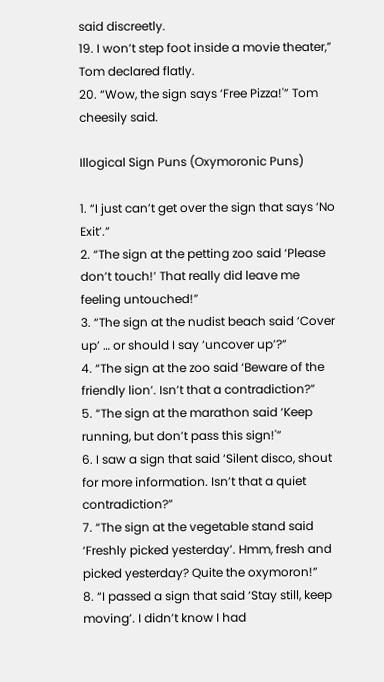said discreetly.
19. I won’t step foot inside a movie theater,” Tom declared flatly.
20. “Wow, the sign says ‘Free Pizza!'” Tom cheesily said.

Illogical Sign Puns (Oxymoronic Puns)

1. “I just can’t get over the sign that says ‘No Exit’.”
2. “The sign at the petting zoo said ‘Please don’t touch!’ That really did leave me feeling untouched!”
3. “The sign at the nudist beach said ‘Cover up’ … or should I say ‘uncover up’?”
4. “The sign at the zoo said ‘Beware of the friendly lion’. Isn’t that a contradiction?”
5. “The sign at the marathon said ‘Keep running, but don’t pass this sign!'”
6. I saw a sign that said ‘Silent disco, shout for more information. Isn’t that a quiet contradiction?”
7. “The sign at the vegetable stand said ‘Freshly picked yesterday’. Hmm, fresh and picked yesterday? Quite the oxymoron!”
8. “I passed a sign that said ‘Stay still, keep moving’. I didn’t know I had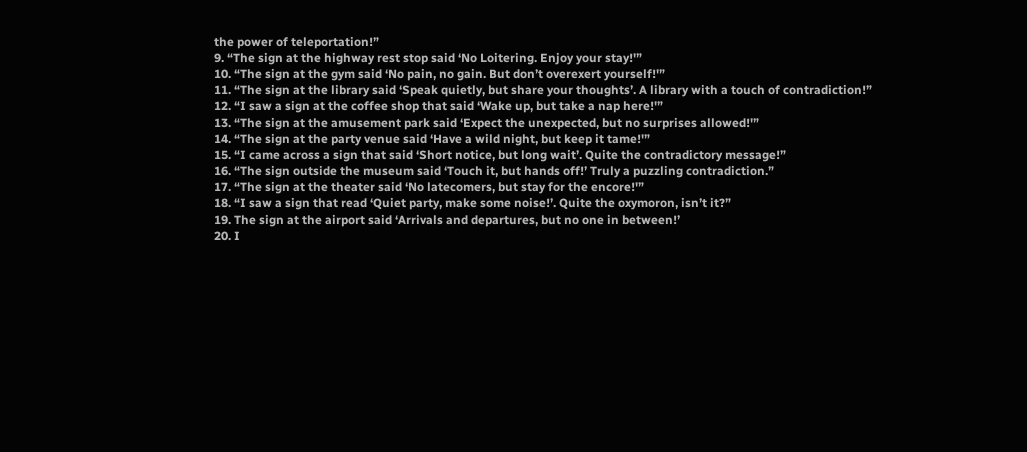the power of teleportation!”
9. “The sign at the highway rest stop said ‘No Loitering. Enjoy your stay!'”
10. “The sign at the gym said ‘No pain, no gain. But don’t overexert yourself!'”
11. “The sign at the library said ‘Speak quietly, but share your thoughts’. A library with a touch of contradiction!”
12. “I saw a sign at the coffee shop that said ‘Wake up, but take a nap here!'”
13. “The sign at the amusement park said ‘Expect the unexpected, but no surprises allowed!'”
14. “The sign at the party venue said ‘Have a wild night, but keep it tame!'”
15. “I came across a sign that said ‘Short notice, but long wait’. Quite the contradictory message!”
16. “The sign outside the museum said ‘Touch it, but hands off!’ Truly a puzzling contradiction.”
17. “The sign at the theater said ‘No latecomers, but stay for the encore!'”
18. “I saw a sign that read ‘Quiet party, make some noise!’. Quite the oxymoron, isn’t it?”
19. The sign at the airport said ‘Arrivals and departures, but no one in between!’
20. I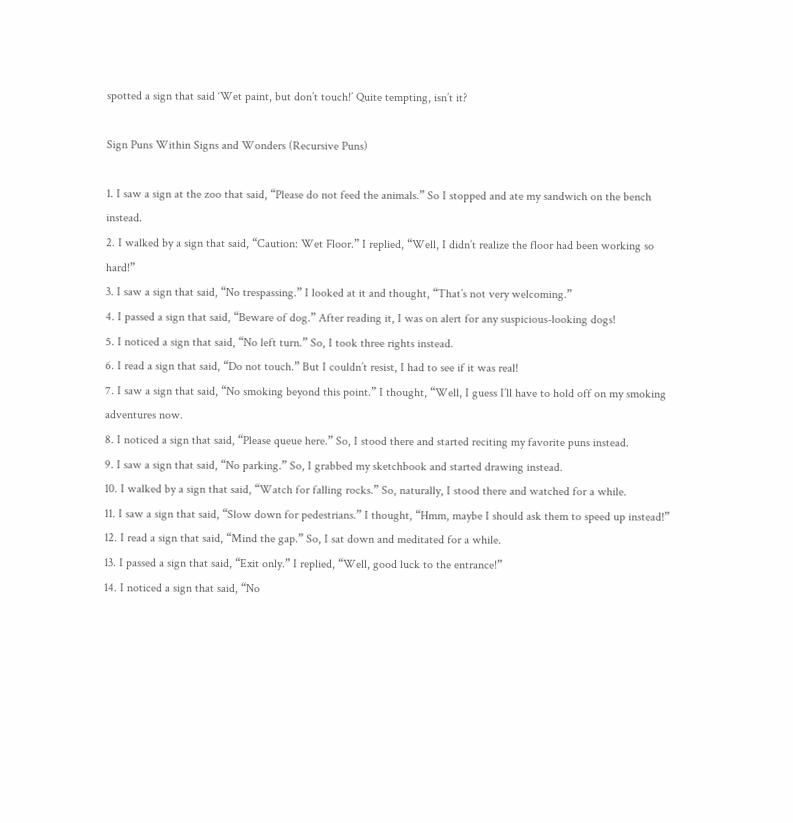spotted a sign that said ‘Wet paint, but don’t touch!’ Quite tempting, isn’t it?

Sign Puns Within Signs and Wonders (Recursive Puns)

1. I saw a sign at the zoo that said, “Please do not feed the animals.” So I stopped and ate my sandwich on the bench instead.
2. I walked by a sign that said, “Caution: Wet Floor.” I replied, “Well, I didn’t realize the floor had been working so hard!”
3. I saw a sign that said, “No trespassing.” I looked at it and thought, “That’s not very welcoming.”
4. I passed a sign that said, “Beware of dog.” After reading it, I was on alert for any suspicious-looking dogs!
5. I noticed a sign that said, “No left turn.” So, I took three rights instead.
6. I read a sign that said, “Do not touch.” But I couldn’t resist, I had to see if it was real!
7. I saw a sign that said, “No smoking beyond this point.” I thought, “Well, I guess I’ll have to hold off on my smoking adventures now.
8. I noticed a sign that said, “Please queue here.” So, I stood there and started reciting my favorite puns instead.
9. I saw a sign that said, “No parking.” So, I grabbed my sketchbook and started drawing instead.
10. I walked by a sign that said, “Watch for falling rocks.” So, naturally, I stood there and watched for a while.
11. I saw a sign that said, “Slow down for pedestrians.” I thought, “Hmm, maybe I should ask them to speed up instead!”
12. I read a sign that said, “Mind the gap.” So, I sat down and meditated for a while.
13. I passed a sign that said, “Exit only.” I replied, “Well, good luck to the entrance!”
14. I noticed a sign that said, “No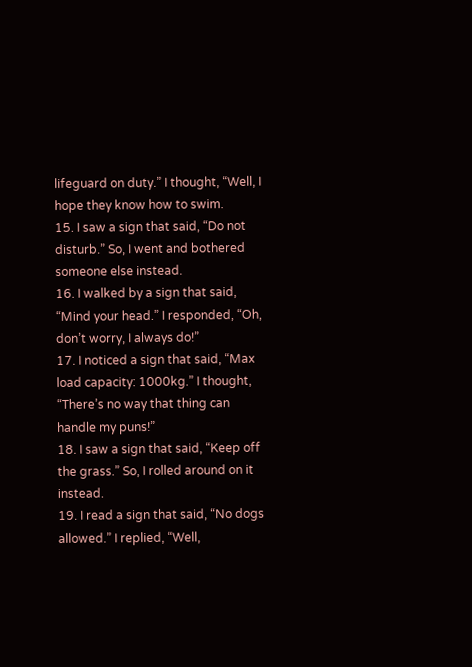lifeguard on duty.” I thought, “Well, I hope they know how to swim.
15. I saw a sign that said, “Do not disturb.” So, I went and bothered someone else instead.
16. I walked by a sign that said, “Mind your head.” I responded, “Oh, don’t worry, I always do!”
17. I noticed a sign that said, “Max load capacity: 1000kg.” I thought, “There’s no way that thing can handle my puns!”
18. I saw a sign that said, “Keep off the grass.” So, I rolled around on it instead.
19. I read a sign that said, “No dogs allowed.” I replied, “Well,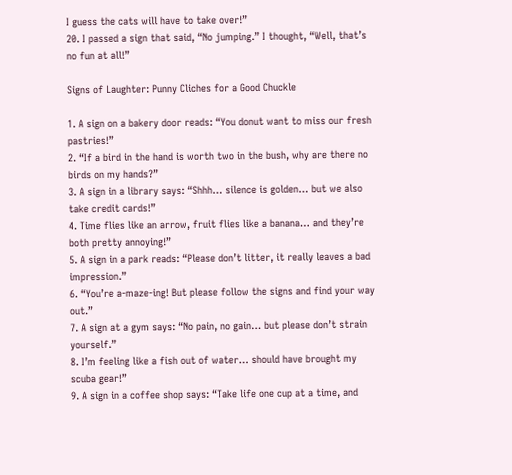I guess the cats will have to take over!”
20. I passed a sign that said, “No jumping.” I thought, “Well, that’s no fun at all!”

Signs of Laughter: Punny Cliches for a Good Chuckle

1. A sign on a bakery door reads: “You donut want to miss our fresh pastries!”
2. “If a bird in the hand is worth two in the bush, why are there no birds on my hands?”
3. A sign in a library says: “Shhh… silence is golden… but we also take credit cards!”
4. Time flies like an arrow, fruit flies like a banana… and they’re both pretty annoying!”
5. A sign in a park reads: “Please don’t litter, it really leaves a bad impression.”
6. “You’re a-maze-ing! But please follow the signs and find your way out.”
7. A sign at a gym says: “No pain, no gain… but please don’t strain yourself.”
8. I’m feeling like a fish out of water… should have brought my scuba gear!”
9. A sign in a coffee shop says: “Take life one cup at a time, and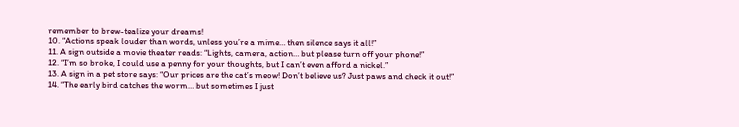remember to brew-tealize your dreams!
10. “Actions speak louder than words, unless you’re a mime… then silence says it all!”
11. A sign outside a movie theater reads: “Lights, camera, action… but please turn off your phone!”
12. “I’m so broke, I could use a penny for your thoughts, but I can’t even afford a nickel.”
13. A sign in a pet store says: “Our prices are the cat’s meow! Don’t believe us? Just paws and check it out!”
14. “The early bird catches the worm… but sometimes I just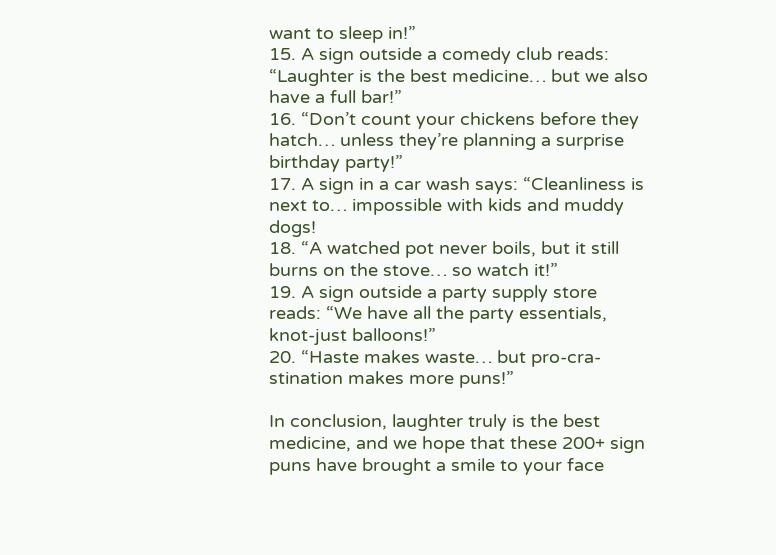want to sleep in!”
15. A sign outside a comedy club reads: “Laughter is the best medicine… but we also have a full bar!”
16. “Don’t count your chickens before they hatch… unless they’re planning a surprise birthday party!”
17. A sign in a car wash says: “Cleanliness is next to… impossible with kids and muddy dogs!
18. “A watched pot never boils, but it still burns on the stove… so watch it!”
19. A sign outside a party supply store reads: “We have all the party essentials, knot-just balloons!”
20. “Haste makes waste… but pro-cra-stination makes more puns!”

In conclusion, laughter truly is the best medicine, and we hope that these 200+ sign puns have brought a smile to your face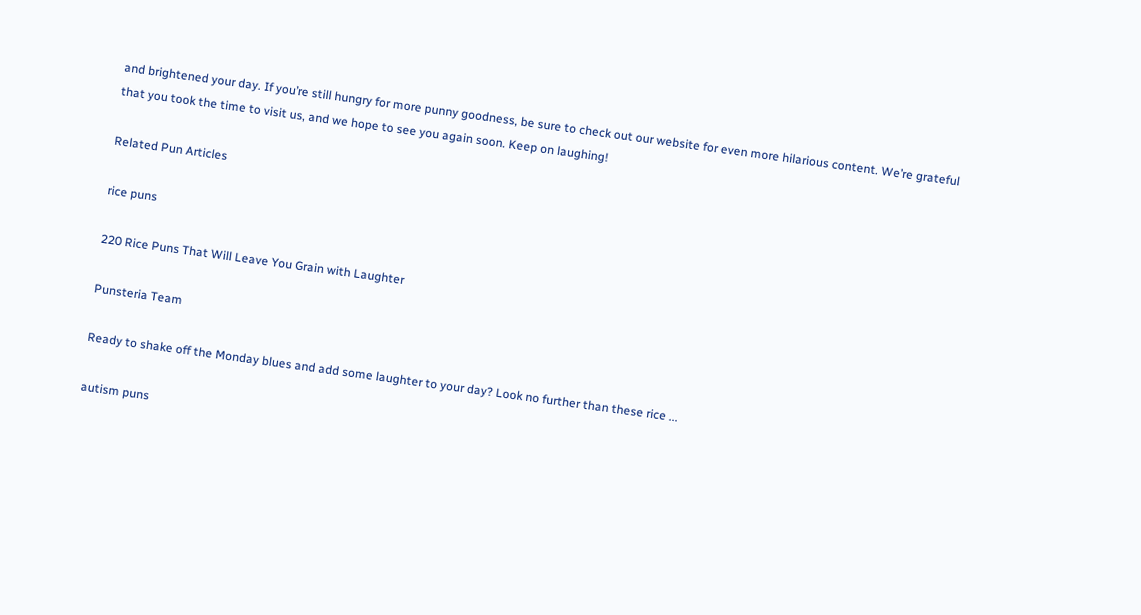and brightened your day. If you’re still hungry for more punny goodness, be sure to check out our website for even more hilarious content. We’re grateful that you took the time to visit us, and we hope to see you again soon. Keep on laughing!

Related Pun Articles

rice puns

220 Rice Puns That Will Leave You Grain with Laughter

Punsteria Team

Ready to shake off the Monday blues and add some laughter to your day? Look no further than these rice ...

autism puns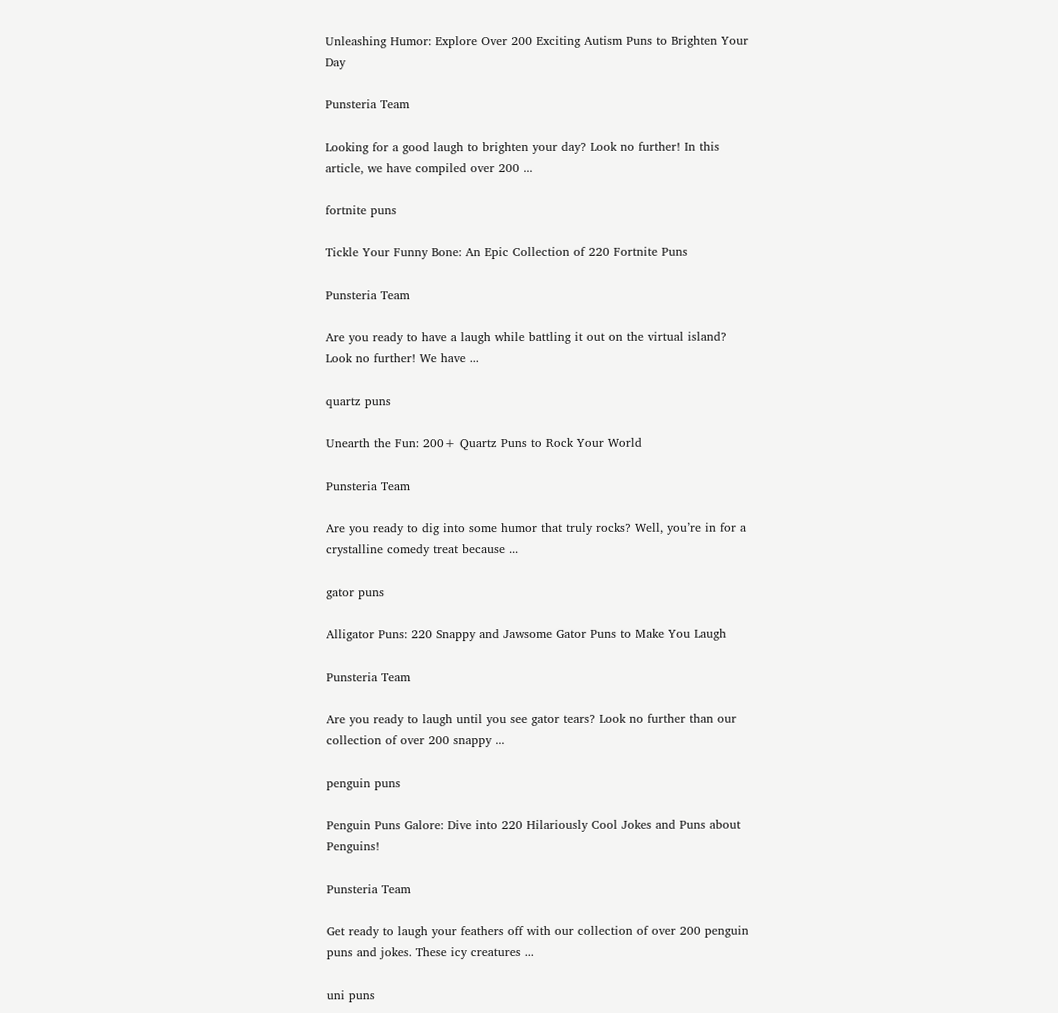Unleashing Humor: Explore Over 200 Exciting Autism Puns to Brighten Your Day

Punsteria Team

Looking for a good laugh to brighten your day? Look no further! In this article, we have compiled over 200 ...

fortnite puns

Tickle Your Funny Bone: An Epic Collection of 220 Fortnite Puns

Punsteria Team

Are you ready to have a laugh while battling it out on the virtual island? Look no further! We have ...

quartz puns

Unearth the Fun: 200+ Quartz Puns to Rock Your World

Punsteria Team

Are you ready to dig into some humor that truly rocks? Well, you’re in for a crystalline comedy treat because ...

gator puns

Alligator Puns: 220 Snappy and Jawsome Gator Puns to Make You Laugh

Punsteria Team

Are you ready to laugh until you see gator tears? Look no further than our collection of over 200 snappy ...

penguin puns

Penguin Puns Galore: Dive into 220 Hilariously Cool Jokes and Puns about Penguins!

Punsteria Team

Get ready to laugh your feathers off with our collection of over 200 penguin puns and jokes. These icy creatures ...

uni puns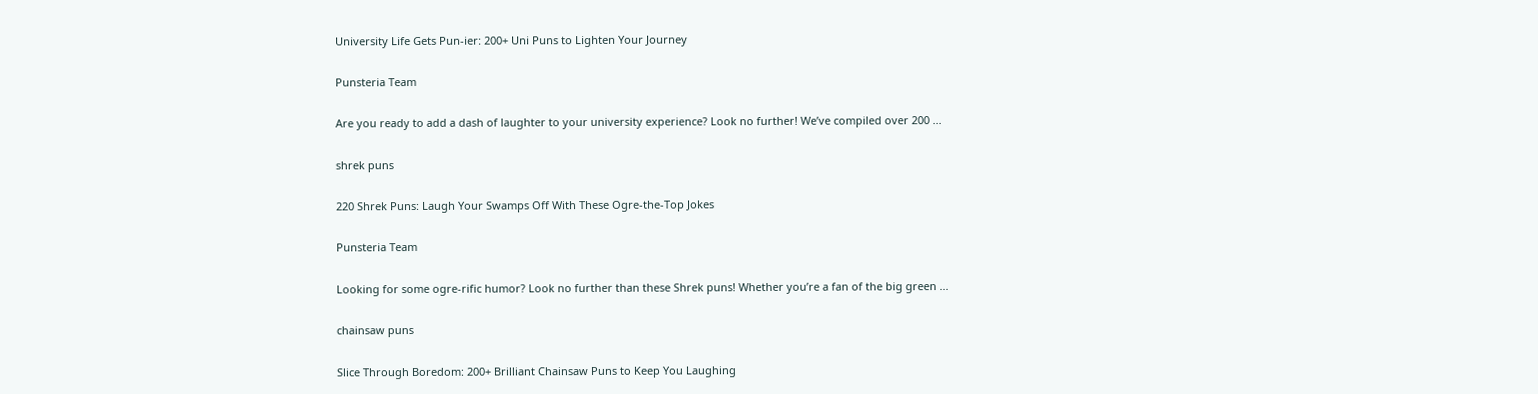University Life Gets Pun-ier: 200+ Uni Puns to Lighten Your Journey

Punsteria Team

Are you ready to add a dash of laughter to your university experience? Look no further! We’ve compiled over 200 ...

shrek puns

220 Shrek Puns: Laugh Your Swamps Off With These Ogre-the-Top Jokes

Punsteria Team

Looking for some ogre-rific humor? Look no further than these Shrek puns! Whether you’re a fan of the big green ...

chainsaw puns

Slice Through Boredom: 200+ Brilliant Chainsaw Puns to Keep You Laughing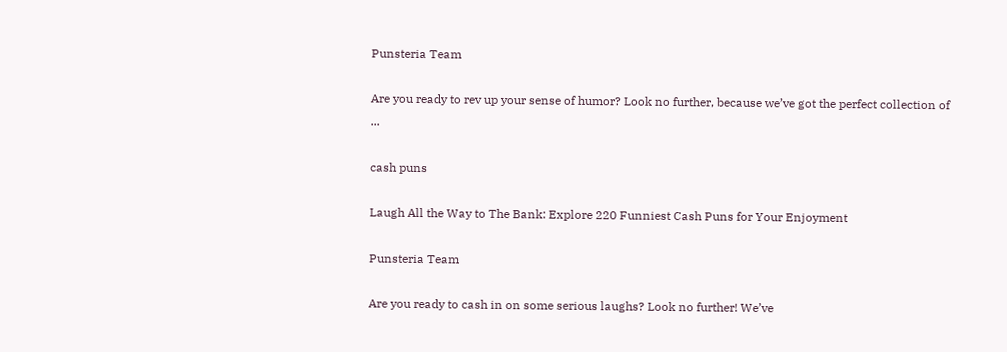Punsteria Team

Are you ready to rev up your sense of humor? Look no further, because we’ve got the perfect collection of ...

cash puns

Laugh All the Way to The Bank: Explore 220 Funniest Cash Puns for Your Enjoyment

Punsteria Team

Are you ready to cash in on some serious laughs? Look no further! We’ve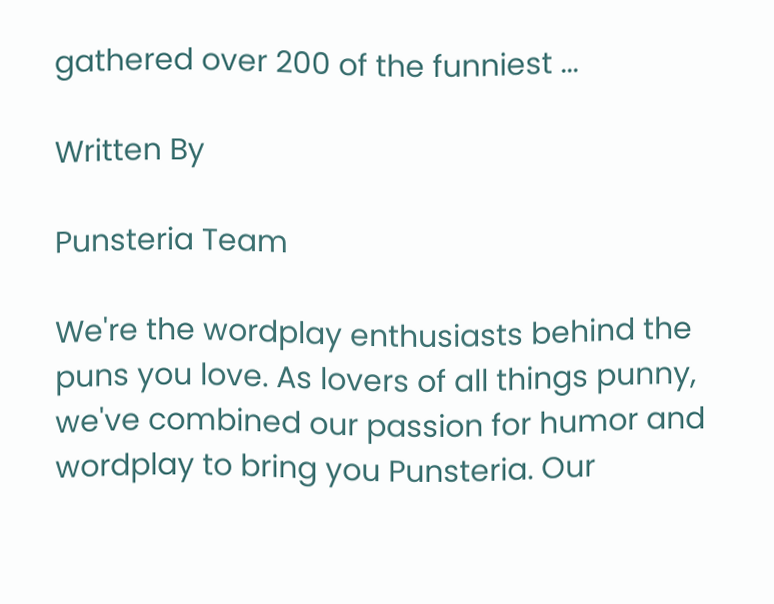gathered over 200 of the funniest ...

Written By

Punsteria Team

We're the wordplay enthusiasts behind the puns you love. As lovers of all things punny, we've combined our passion for humor and wordplay to bring you Punsteria. Our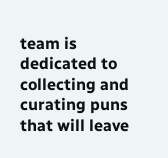team is dedicated to collecting and curating puns that will leave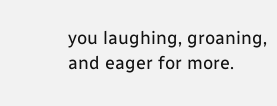you laughing, groaning, and eager for more.